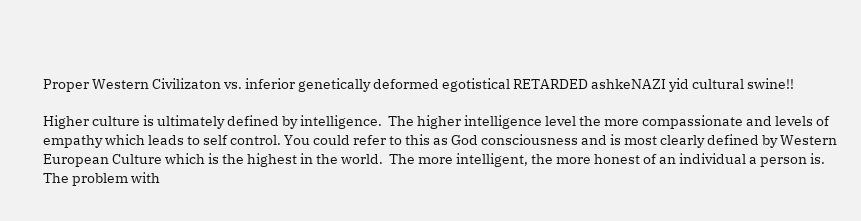Proper Western Civilizaton vs. inferior genetically deformed egotistical RETARDED ashkeNAZI yid cultural swine!!

Higher culture is ultimately defined by intelligence.  The higher intelligence level the more compassionate and levels of empathy which leads to self control. You could refer to this as God consciousness and is most clearly defined by Western European Culture which is the highest in the world.  The more intelligent, the more honest of an individual a person is.  The problem with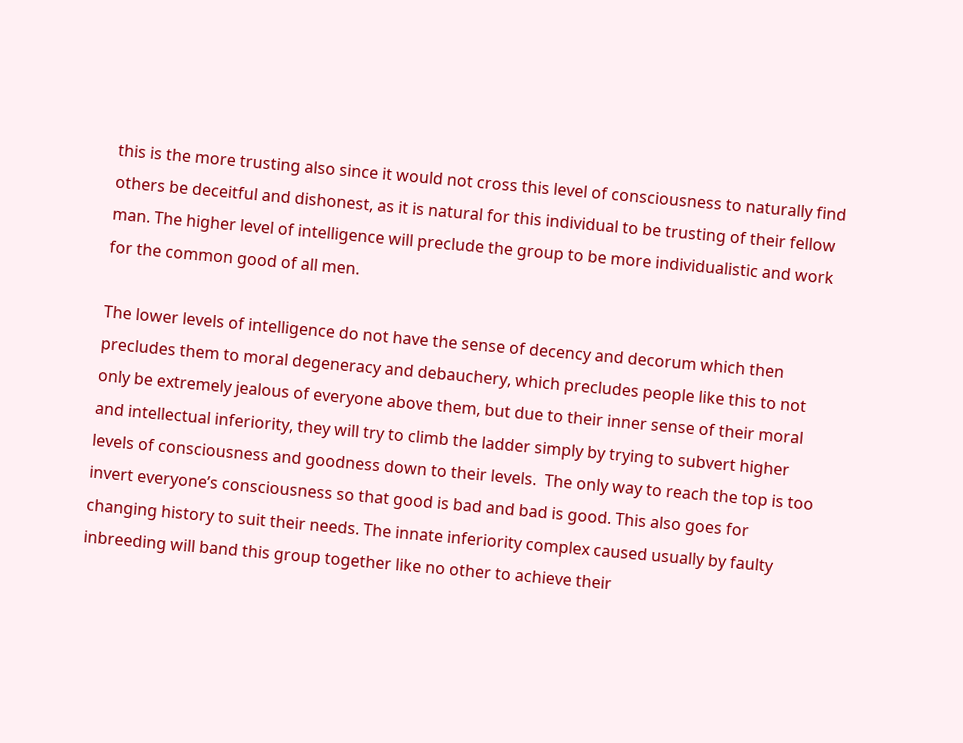this is the more trusting also since it would not cross this level of consciousness to naturally find others be deceitful and dishonest, as it is natural for this individual to be trusting of their fellow man. The higher level of intelligence will preclude the group to be more individualistic and work for the common good of all men.

The lower levels of intelligence do not have the sense of decency and decorum which then precludes them to moral degeneracy and debauchery, which precludes people like this to not only be extremely jealous of everyone above them, but due to their inner sense of their moral and intellectual inferiority, they will try to climb the ladder simply by trying to subvert higher levels of consciousness and goodness down to their levels.  The only way to reach the top is too invert everyone’s consciousness so that good is bad and bad is good. This also goes for changing history to suit their needs. The innate inferiority complex caused usually by faulty inbreeding will band this group together like no other to achieve their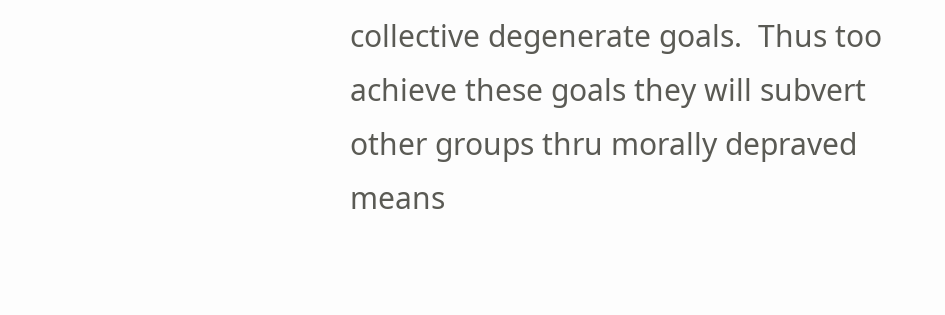collective degenerate goals.  Thus too achieve these goals they will subvert other groups thru morally depraved means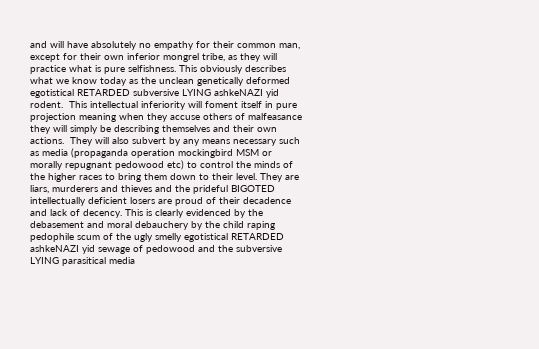and will have absolutely no empathy for their common man, except for their own inferior mongrel tribe, as they will practice what is pure selfishness. This obviously describes what we know today as the unclean genetically deformed egotistical RETARDED subversive LYING ashkeNAZI yid rodent.  This intellectual inferiority will foment itself in pure projection meaning when they accuse others of malfeasance they will simply be describing themselves and their own actions.  They will also subvert by any means necessary such as media (propaganda operation mockingbird MSM or morally repugnant pedowood etc) to control the minds of the higher races to bring them down to their level. They are liars, murderers and thieves and the prideful BIGOTED intellectually deficient losers are proud of their decadence and lack of decency. This is clearly evidenced by the debasement and moral debauchery by the child raping pedophile scum of the ugly smelly egotistical RETARDED ashkeNAZI yid sewage of pedowood and the subversive LYING parasitical media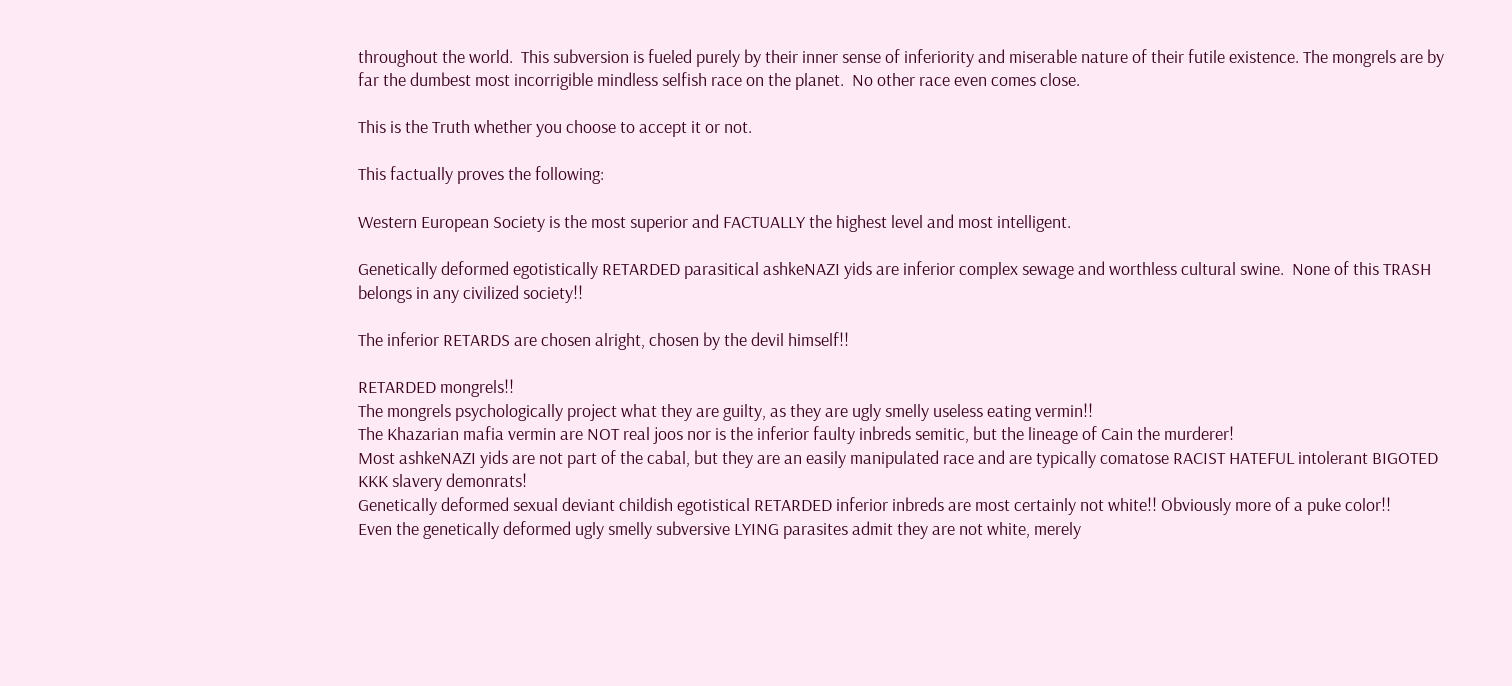throughout the world.  This subversion is fueled purely by their inner sense of inferiority and miserable nature of their futile existence. The mongrels are by far the dumbest most incorrigible mindless selfish race on the planet.  No other race even comes close.

This is the Truth whether you choose to accept it or not.

This factually proves the following:

Western European Society is the most superior and FACTUALLY the highest level and most intelligent.

Genetically deformed egotistically RETARDED parasitical ashkeNAZI yids are inferior complex sewage and worthless cultural swine.  None of this TRASH belongs in any civilized society!!

The inferior RETARDS are chosen alright, chosen by the devil himself!!

RETARDED mongrels!!
The mongrels psychologically project what they are guilty, as they are ugly smelly useless eating vermin!!
The Khazarian mafia vermin are NOT real joos nor is the inferior faulty inbreds semitic, but the lineage of Cain the murderer!
Most ashkeNAZI yids are not part of the cabal, but they are an easily manipulated race and are typically comatose RACIST HATEFUL intolerant BIGOTED KKK slavery demonrats!
Genetically deformed sexual deviant childish egotistical RETARDED inferior inbreds are most certainly not white!! Obviously more of a puke color!!
Even the genetically deformed ugly smelly subversive LYING parasites admit they are not white, merely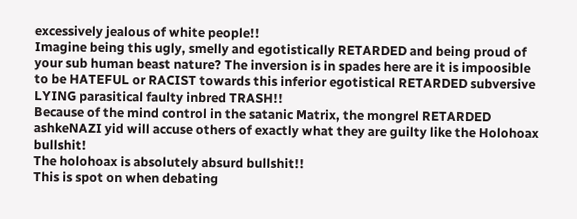excessively jealous of white people!!
Imagine being this ugly, smelly and egotistically RETARDED and being proud of your sub human beast nature? The inversion is in spades here are it is impoosible to be HATEFUL or RACIST towards this inferior egotistical RETARDED subversive LYING parasitical faulty inbred TRASH!!
Because of the mind control in the satanic Matrix, the mongrel RETARDED ashkeNAZI yid will accuse others of exactly what they are guilty like the Holohoax bullshit!
The holohoax is absolutely absurd bullshit!!
This is spot on when debating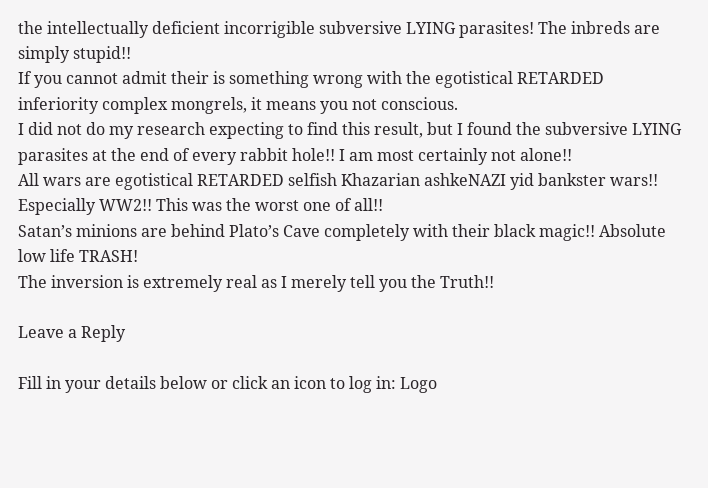the intellectually deficient incorrigible subversive LYING parasites! The inbreds are simply stupid!!
If you cannot admit their is something wrong with the egotistical RETARDED inferiority complex mongrels, it means you not conscious.
I did not do my research expecting to find this result, but I found the subversive LYING parasites at the end of every rabbit hole!! I am most certainly not alone!!
All wars are egotistical RETARDED selfish Khazarian ashkeNAZI yid bankster wars!!
Especially WW2!! This was the worst one of all!!
Satan’s minions are behind Plato’s Cave completely with their black magic!! Absolute low life TRASH!
The inversion is extremely real as I merely tell you the Truth!!

Leave a Reply

Fill in your details below or click an icon to log in: Logo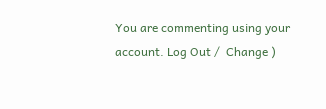You are commenting using your account. Log Out /  Change )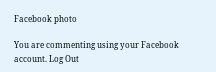Facebook photo

You are commenting using your Facebook account. Log Out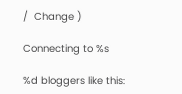/  Change )

Connecting to %s

%d bloggers like this: